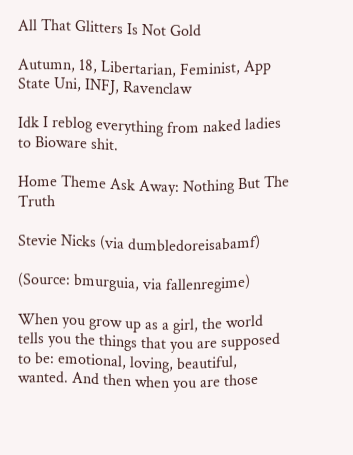All That Glitters Is Not Gold

Autumn, 18, Libertarian, Feminist, App State Uni, INFJ, Ravenclaw

Idk I reblog everything from naked ladies to Bioware shit.

Home Theme Ask Away: Nothing But The Truth

Stevie Nicks (via dumbledoreisabamf)

(Source: bmurguia, via fallenregime)

When you grow up as a girl, the world tells you the things that you are supposed to be: emotional, loving, beautiful, wanted. And then when you are those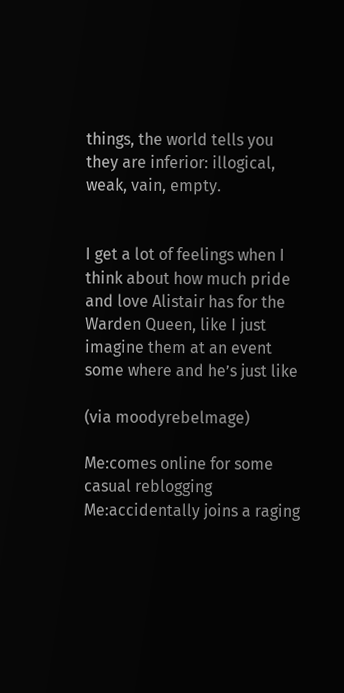things, the world tells you they are inferior: illogical, weak, vain, empty.


I get a lot of feelings when I think about how much pride and love Alistair has for the Warden Queen, like I just imagine them at an event some where and he’s just like

(via moodyrebelmage)

Me:comes online for some casual reblogging
Me:accidentally joins a raging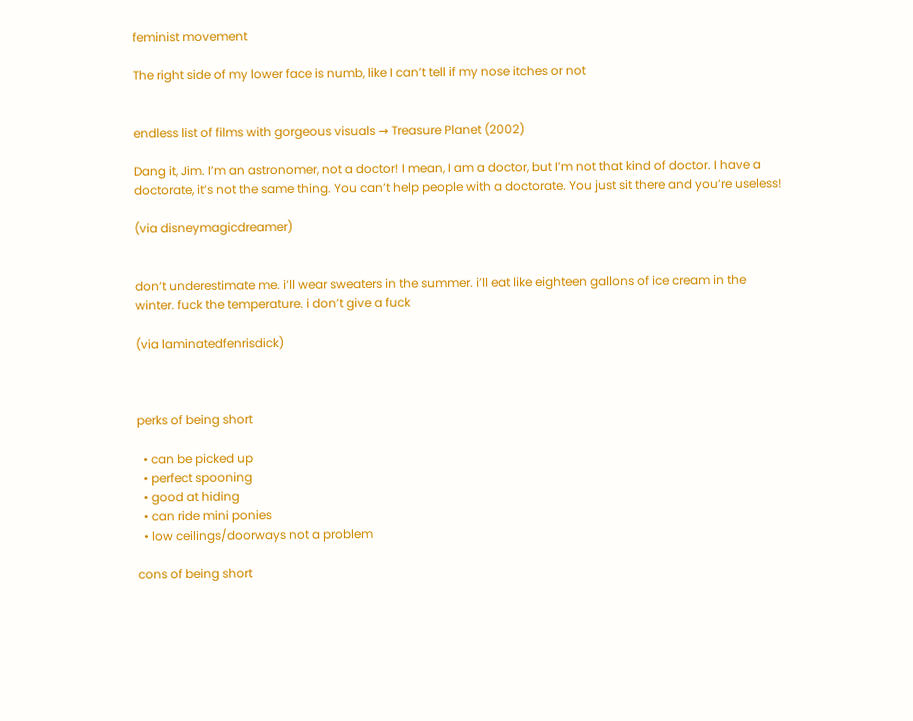feminist movement

The right side of my lower face is numb, like I can’t tell if my nose itches or not


endless list of films with gorgeous visuals → Treasure Planet (2002)

Dang it, Jim. I’m an astronomer, not a doctor! I mean, I am a doctor, but I’m not that kind of doctor. I have a doctorate, it’s not the same thing. You can’t help people with a doctorate. You just sit there and you’re useless!

(via disneymagicdreamer)


don’t underestimate me. i’ll wear sweaters in the summer. i’ll eat like eighteen gallons of ice cream in the winter. fuck the temperature. i don’t give a fuck

(via laminatedfenrisdick)



perks of being short

  • can be picked up
  • perfect spooning
  • good at hiding
  • can ride mini ponies
  • low ceilings/doorways not a problem

cons of being short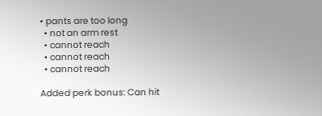• pants are too long
  • not an arm rest
  • cannot reach
  • cannot reach
  • cannot reach

Added perk bonus: Can hit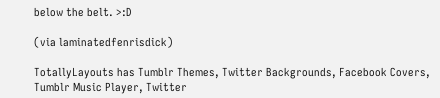below the belt. >:D

(via laminatedfenrisdick)

TotallyLayouts has Tumblr Themes, Twitter Backgrounds, Facebook Covers, Tumblr Music Player, Twitter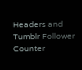Headers and Tumblr Follower Counter